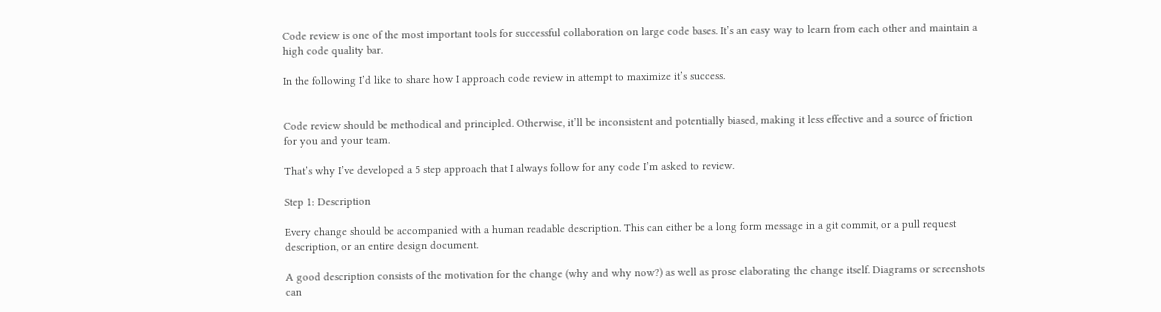Code review is one of the most important tools for successful collaboration on large code bases. It’s an easy way to learn from each other and maintain a high code quality bar.

In the following I’d like to share how I approach code review in attempt to maximize it’s success.


Code review should be methodical and principled. Otherwise, it’ll be inconsistent and potentially biased, making it less effective and a source of friction for you and your team.

That’s why I’ve developed a 5 step approach that I always follow for any code I’m asked to review.

Step 1: Description

Every change should be accompanied with a human readable description. This can either be a long form message in a git commit, or a pull request description, or an entire design document.

A good description consists of the motivation for the change (why and why now?) as well as prose elaborating the change itself. Diagrams or screenshots can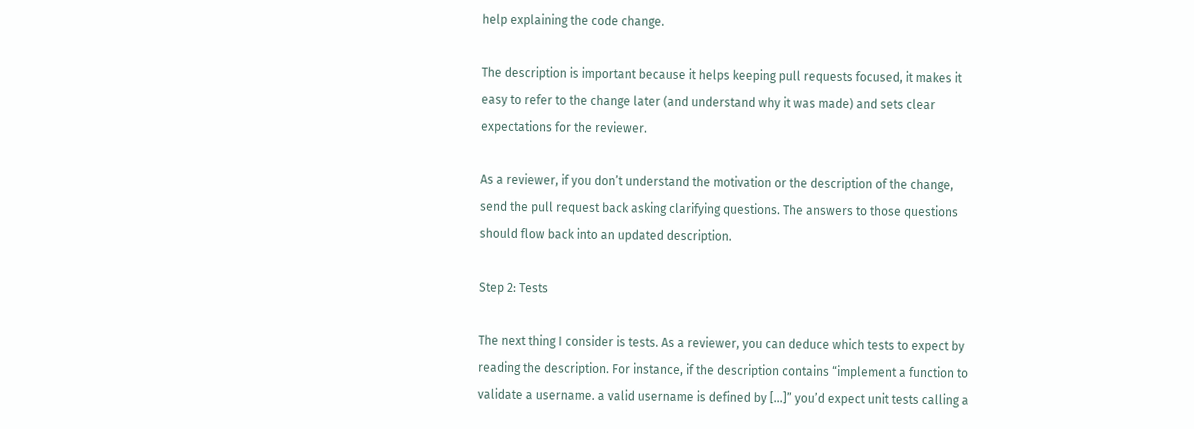help explaining the code change.

The description is important because it helps keeping pull requests focused, it makes it easy to refer to the change later (and understand why it was made) and sets clear expectations for the reviewer.

As a reviewer, if you don’t understand the motivation or the description of the change, send the pull request back asking clarifying questions. The answers to those questions should flow back into an updated description.

Step 2: Tests

The next thing I consider is tests. As a reviewer, you can deduce which tests to expect by reading the description. For instance, if the description contains “implement a function to validate a username. a valid username is defined by […]” you’d expect unit tests calling a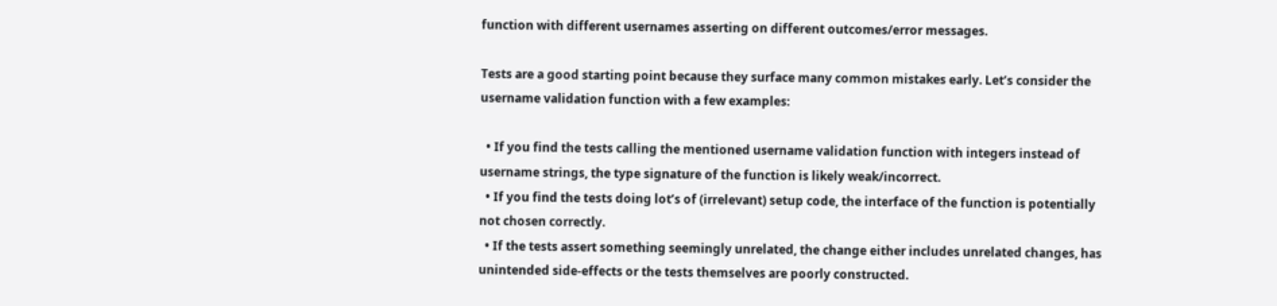function with different usernames asserting on different outcomes/error messages.

Tests are a good starting point because they surface many common mistakes early. Let’s consider the username validation function with a few examples:

  • If you find the tests calling the mentioned username validation function with integers instead of username strings, the type signature of the function is likely weak/incorrect.
  • If you find the tests doing lot’s of (irrelevant) setup code, the interface of the function is potentially not chosen correctly.
  • If the tests assert something seemingly unrelated, the change either includes unrelated changes, has unintended side-effects or the tests themselves are poorly constructed.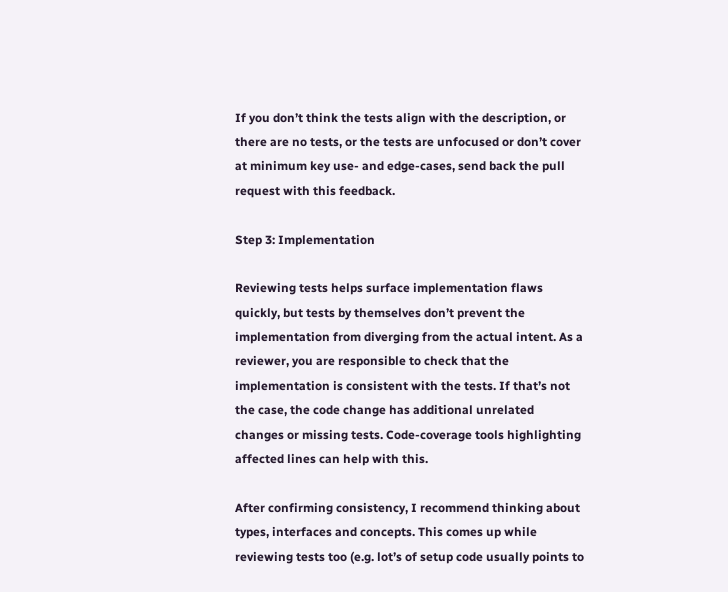If you don’t think the tests align with the description, or there are no tests, or the tests are unfocused or don’t cover at minimum key use- and edge-cases, send back the pull request with this feedback.

Step 3: Implementation

Reviewing tests helps surface implementation flaws quickly, but tests by themselves don’t prevent the implementation from diverging from the actual intent. As a reviewer, you are responsible to check that the implementation is consistent with the tests. If that’s not the case, the code change has additional unrelated changes or missing tests. Code-coverage tools highlighting affected lines can help with this.

After confirming consistency, I recommend thinking about types, interfaces and concepts. This comes up while reviewing tests too (e.g. lot’s of setup code usually points to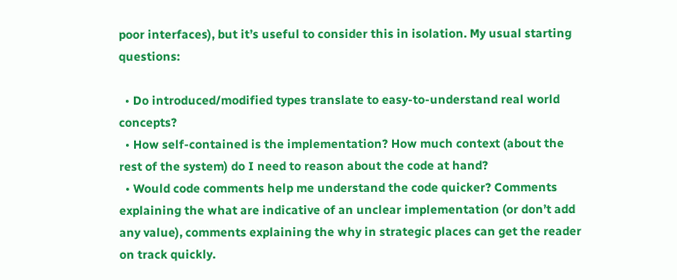poor interfaces), but it’s useful to consider this in isolation. My usual starting questions:

  • Do introduced/modified types translate to easy-to-understand real world concepts?
  • How self-contained is the implementation? How much context (about the rest of the system) do I need to reason about the code at hand?
  • Would code comments help me understand the code quicker? Comments explaining the what are indicative of an unclear implementation (or don’t add any value), comments explaining the why in strategic places can get the reader on track quickly.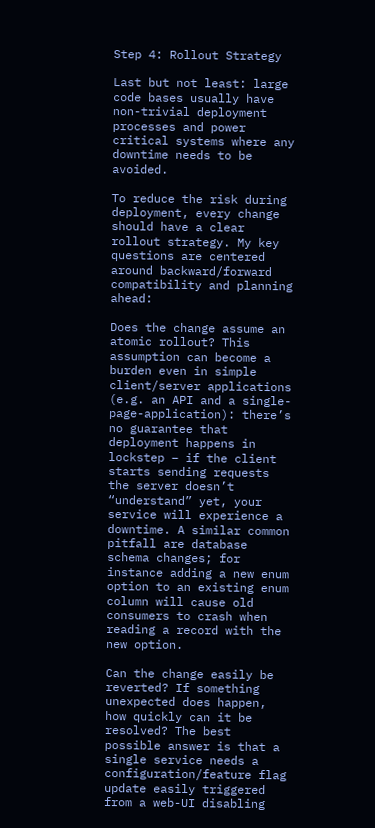Step 4: Rollout Strategy

Last but not least: large code bases usually have non-trivial deployment processes and power critical systems where any downtime needs to be avoided.

To reduce the risk during deployment, every change should have a clear rollout strategy. My key questions are centered around backward/forward compatibility and planning ahead:

Does the change assume an atomic rollout? This assumption can become a burden even in simple client/server applications (e.g. an API and a single-page-application): there’s no guarantee that deployment happens in lockstep – if the client starts sending requests the server doesn’t “understand” yet, your service will experience a downtime. A similar common pitfall are database schema changes; for instance adding a new enum option to an existing enum column will cause old consumers to crash when reading a record with the new option.

Can the change easily be reverted? If something unexpected does happen, how quickly can it be resolved? The best possible answer is that a single service needs a configuration/feature flag update easily triggered from a web-UI disabling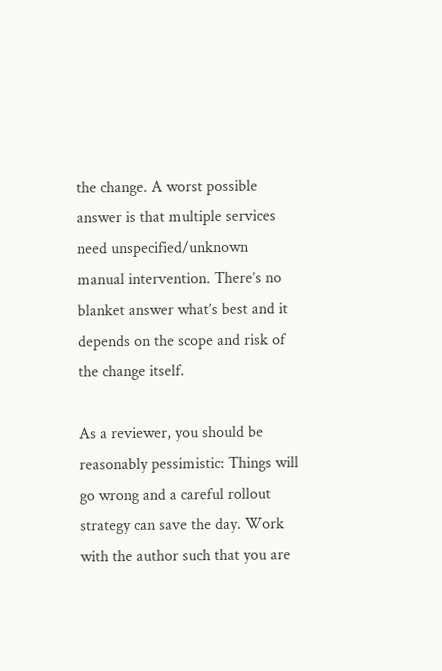the change. A worst possible answer is that multiple services need unspecified/unknown manual intervention. There’s no blanket answer what’s best and it depends on the scope and risk of the change itself.

As a reviewer, you should be reasonably pessimistic: Things will go wrong and a careful rollout strategy can save the day. Work with the author such that you are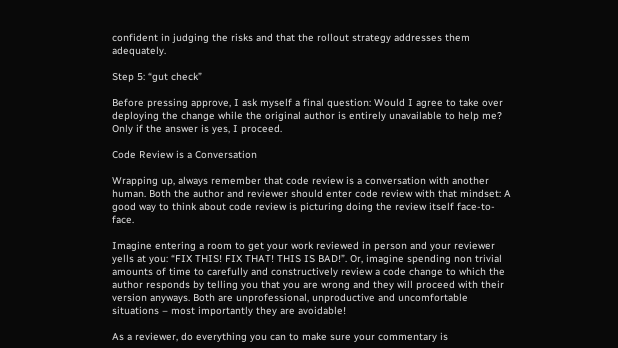confident in judging the risks and that the rollout strategy addresses them adequately.

Step 5: “gut check”

Before pressing approve, I ask myself a final question: Would I agree to take over deploying the change while the original author is entirely unavailable to help me? Only if the answer is yes, I proceed.

Code Review is a Conversation

Wrapping up, always remember that code review is a conversation with another human. Both the author and reviewer should enter code review with that mindset: A good way to think about code review is picturing doing the review itself face-to-face.

Imagine entering a room to get your work reviewed in person and your reviewer yells at you: “FIX THIS! FIX THAT! THIS IS BAD!”. Or, imagine spending non trivial amounts of time to carefully and constructively review a code change to which the author responds by telling you that you are wrong and they will proceed with their version anyways. Both are unprofessional, unproductive and uncomfortable situations – most importantly they are avoidable!

As a reviewer, do everything you can to make sure your commentary is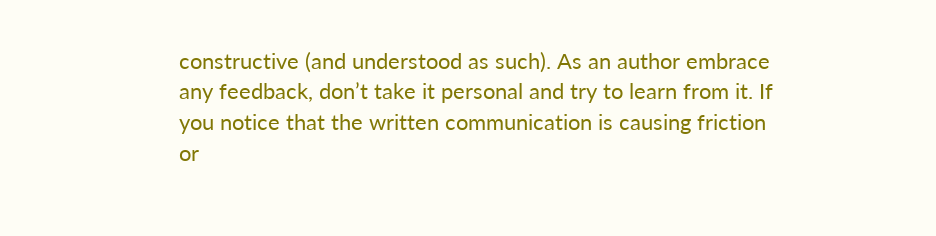constructive (and understood as such). As an author embrace any feedback, don’t take it personal and try to learn from it. If you notice that the written communication is causing friction or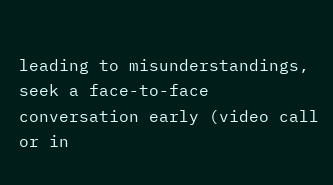leading to misunderstandings, seek a face-to-face conversation early (video call or in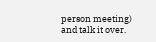person meeting) and talk it over.